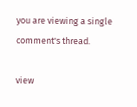you are viewing a single comment's thread.

view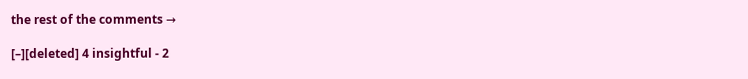the rest of the comments →

[–][deleted] 4 insightful - 2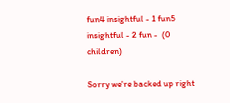fun4 insightful - 1 fun5 insightful - 2 fun -  (0 children)

Sorry we're backed up right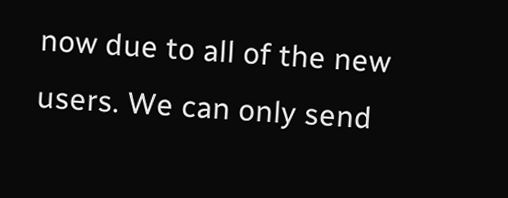now due to all of the new users. We can only send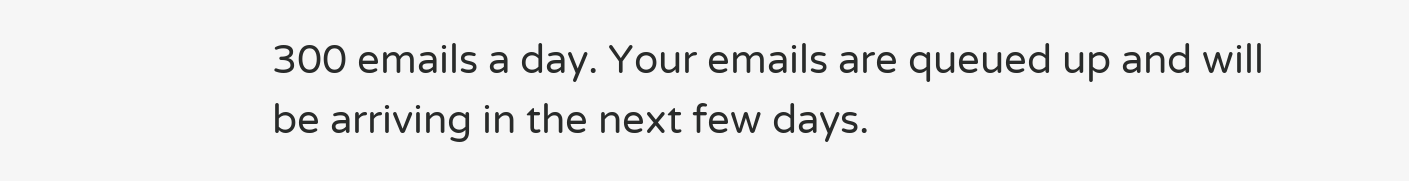300 emails a day. Your emails are queued up and will be arriving in the next few days.